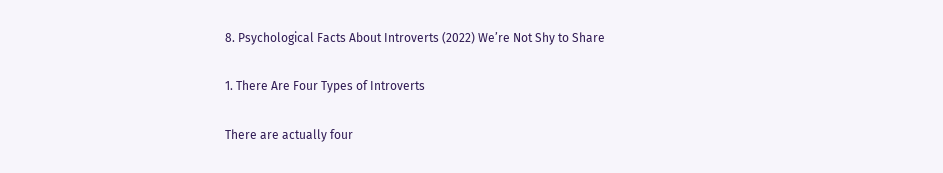8. Psychological Facts About Introverts (2022) We’re Not Shy to Share

1. There Are Four Types of Introverts

There are actually four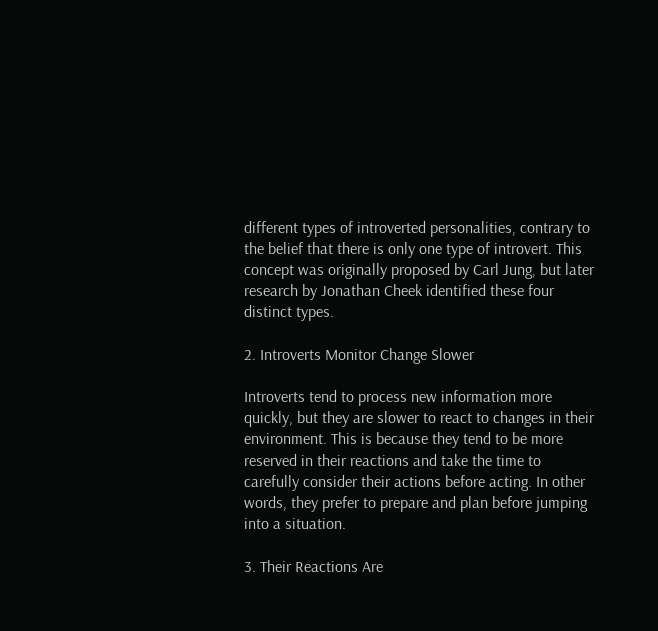different types of introverted personalities, contrary to the belief that there is only one type of introvert. This concept was originally proposed by Carl Jung, but later research by Jonathan Cheek identified these four distinct types.

2. Introverts Monitor Change Slower

Introverts tend to process new information more quickly, but they are slower to react to changes in their environment. This is because they tend to be more reserved in their reactions and take the time to carefully consider their actions before acting. In other words, they prefer to prepare and plan before jumping into a situation.

3. Their Reactions Are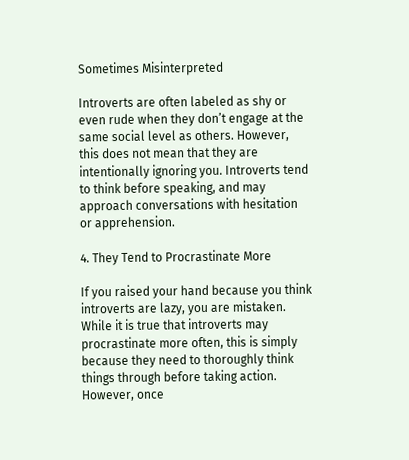Sometimes Misinterpreted

Introverts are often labeled as shy or even rude when they don’t engage at the same social level as others. However, this does not mean that they are intentionally ignoring you. Introverts tend to think before speaking, and may approach conversations with hesitation or apprehension.

4. They Tend to Procrastinate More

If you raised your hand because you think introverts are lazy, you are mistaken. While it is true that introverts may procrastinate more often, this is simply because they need to thoroughly think things through before taking action. However, once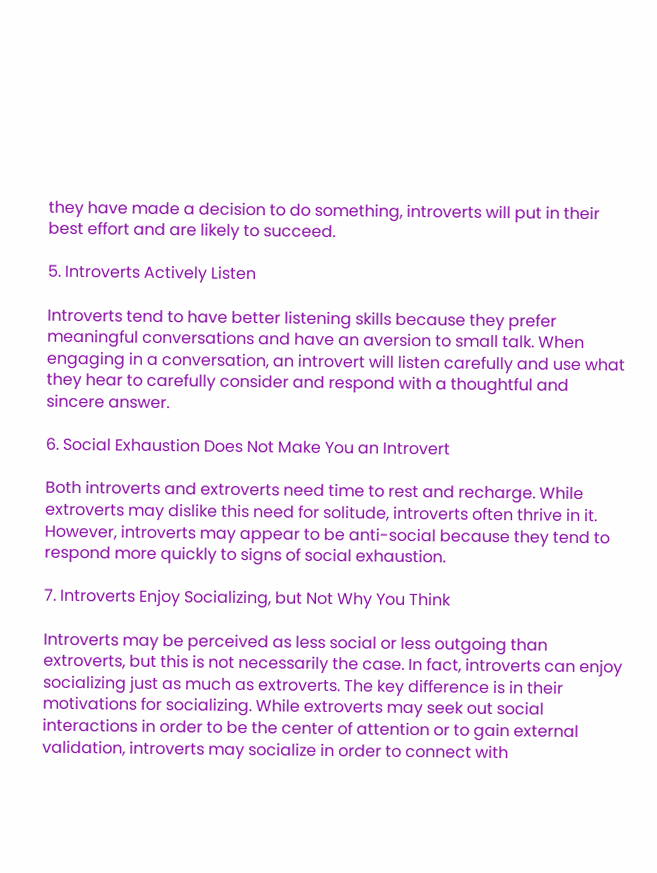they have made a decision to do something, introverts will put in their best effort and are likely to succeed.

5. Introverts Actively Listen

Introverts tend to have better listening skills because they prefer meaningful conversations and have an aversion to small talk. When engaging in a conversation, an introvert will listen carefully and use what they hear to carefully consider and respond with a thoughtful and sincere answer.

6. Social Exhaustion Does Not Make You an Introvert

Both introverts and extroverts need time to rest and recharge. While extroverts may dislike this need for solitude, introverts often thrive in it. However, introverts may appear to be anti-social because they tend to respond more quickly to signs of social exhaustion.

7. Introverts Enjoy Socializing, but Not Why You Think

Introverts may be perceived as less social or less outgoing than extroverts, but this is not necessarily the case. In fact, introverts can enjoy socializing just as much as extroverts. The key difference is in their motivations for socializing. While extroverts may seek out social interactions in order to be the center of attention or to gain external validation, introverts may socialize in order to connect with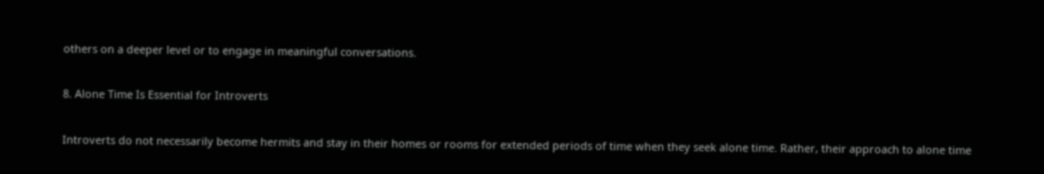others on a deeper level or to engage in meaningful conversations.

8. Alone Time Is Essential for Introverts

Introverts do not necessarily become hermits and stay in their homes or rooms for extended periods of time when they seek alone time. Rather, their approach to alone time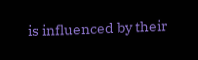is influenced by their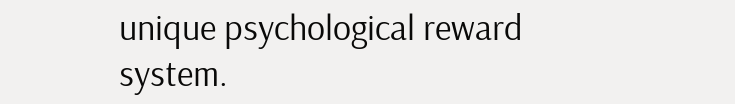unique psychological reward system.